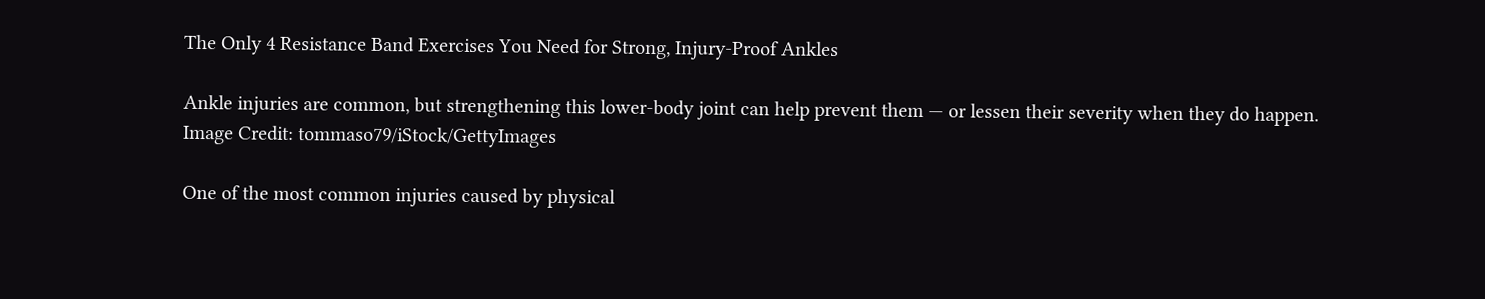The Only 4 Resistance Band Exercises You Need for Strong, Injury-Proof Ankles

Ankle injuries are common, but strengthening this lower-body joint can help prevent them — or lessen their severity when they do happen.
Image Credit: tommaso79/iStock/GettyImages

One of the most common injuries caused by physical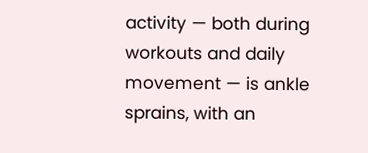activity — both during workouts and daily movement — is ankle sprains, with an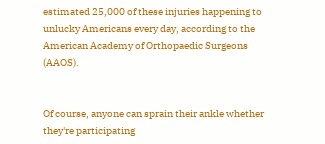estimated 25,000 of these injuries happening to unlucky Americans every day, according to the American Academy of Orthopaedic Surgeons (AAOS).


Of course, anyone can sprain their ankle whether they're participating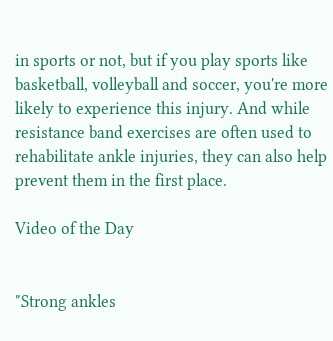in sports or not, but if you play sports like basketball, volleyball and soccer, you're more likely to experience this injury. And while resistance band exercises are often used to rehabilitate ankle injuries, they can also help prevent them in the first place.

Video of the Day


"Strong ankles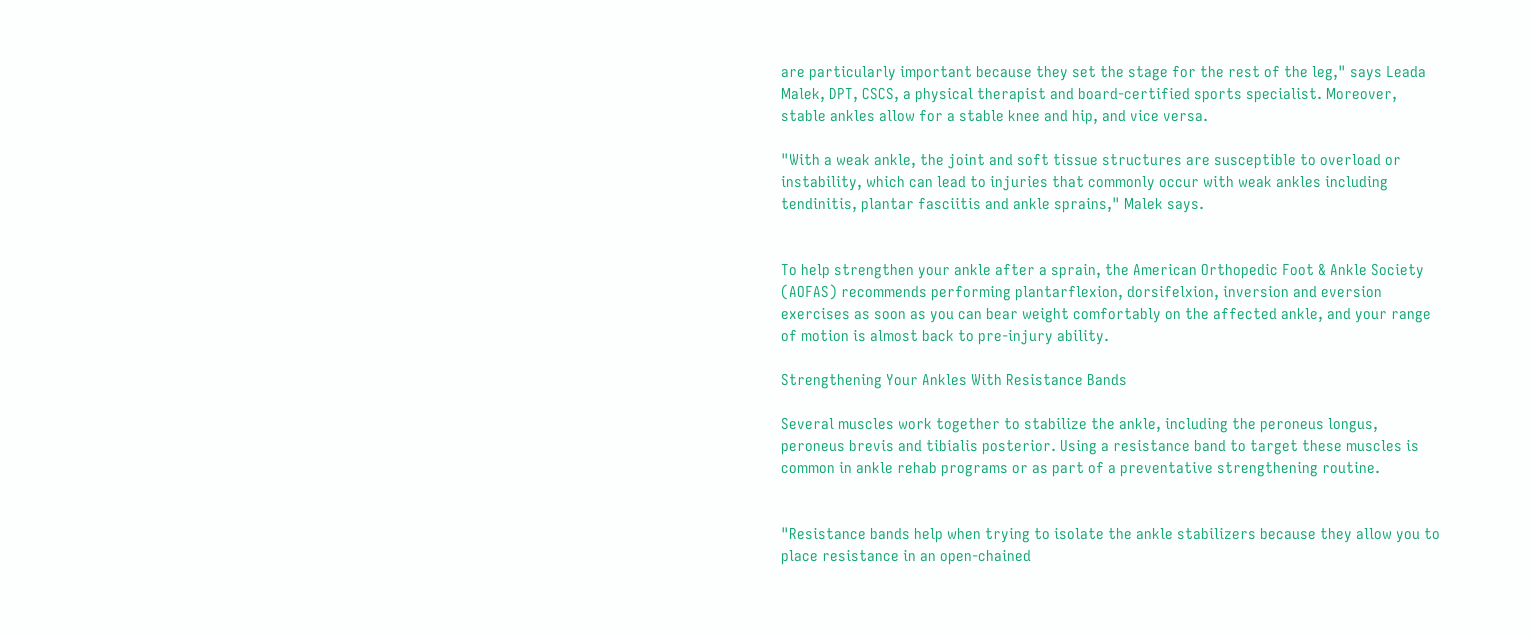are particularly important because they set the stage for the rest of the leg," says Leada Malek, DPT, CSCS, a physical therapist and board-certified sports specialist. Moreover, stable ankles allow for a stable knee and hip, and vice versa.

"With a weak ankle, the joint and soft tissue structures are susceptible to overload or instability, which can lead to injuries that commonly occur with weak ankles including tendinitis, plantar fasciitis and ankle sprains," Malek says.


To help strengthen your ankle after a sprain, the American Orthopedic Foot & Ankle Society (AOFAS) recommends performing plantarflexion, dorsifelxion, inversion and eversion exercises as soon as you can bear weight comfortably on the affected ankle, and your range of motion is almost back to pre-injury ability.

Strengthening Your Ankles With Resistance Bands

Several muscles work together to stabilize the ankle, including the peroneus longus, peroneus brevis and tibialis posterior. Using a resistance band to target these muscles is common in ankle rehab programs or as part of a preventative strengthening routine.


"Resistance bands help when trying to isolate the ankle stabilizers because they allow you to place resistance in an open-chained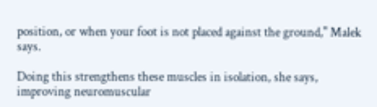position, or when your foot is not placed against the ground," Malek says.

Doing this strengthens these muscles in isolation, she says, improving neuromuscular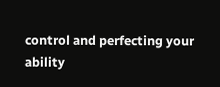control and perfecting your ability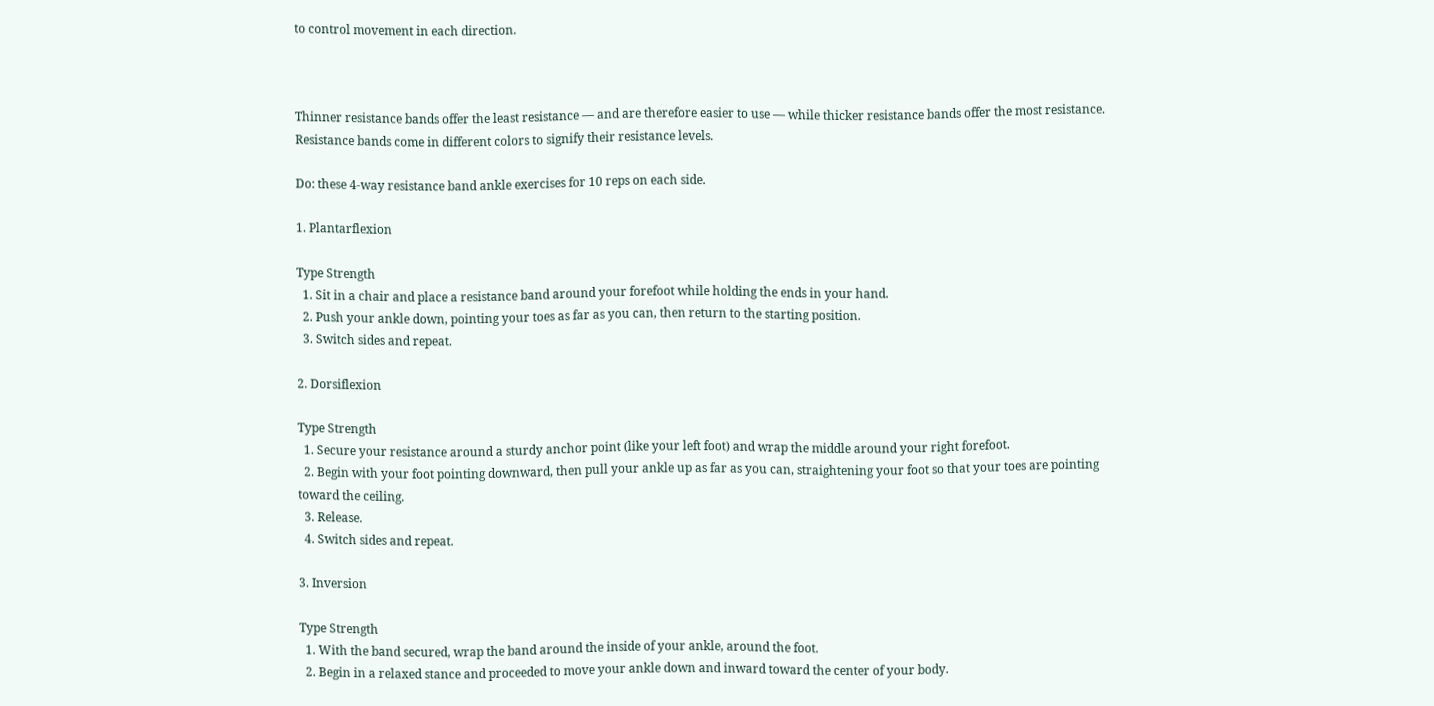to control movement in each direction.



Thinner resistance bands offer the least resistance — and are therefore easier to use — while thicker resistance bands offer the most resistance. Resistance bands come in different colors to signify their resistance levels.

Do: these 4-way resistance band ankle exercises for 10 reps on each side.

1. Plantarflexion

Type Strength
  1. Sit in a chair and place a resistance band around your forefoot while holding the ends in your hand.
  2. Push your ankle down, pointing your toes as far as you can, then return to the starting position.
  3. Switch sides and repeat.

2. Dorsiflexion

Type Strength
  1. Secure your resistance around a sturdy anchor point (like your left foot) and wrap the middle around your right forefoot.
  2. Begin with your foot pointing downward, then pull your ankle up as far as you can, straightening your foot so that your toes are pointing toward the ceiling.
  3. Release.
  4. Switch sides and repeat.

3. Inversion

Type Strength
  1. With the band secured, wrap the band around the inside of your ankle, around the foot.
  2. Begin in a relaxed stance and proceeded to move your ankle down and inward toward the center of your body.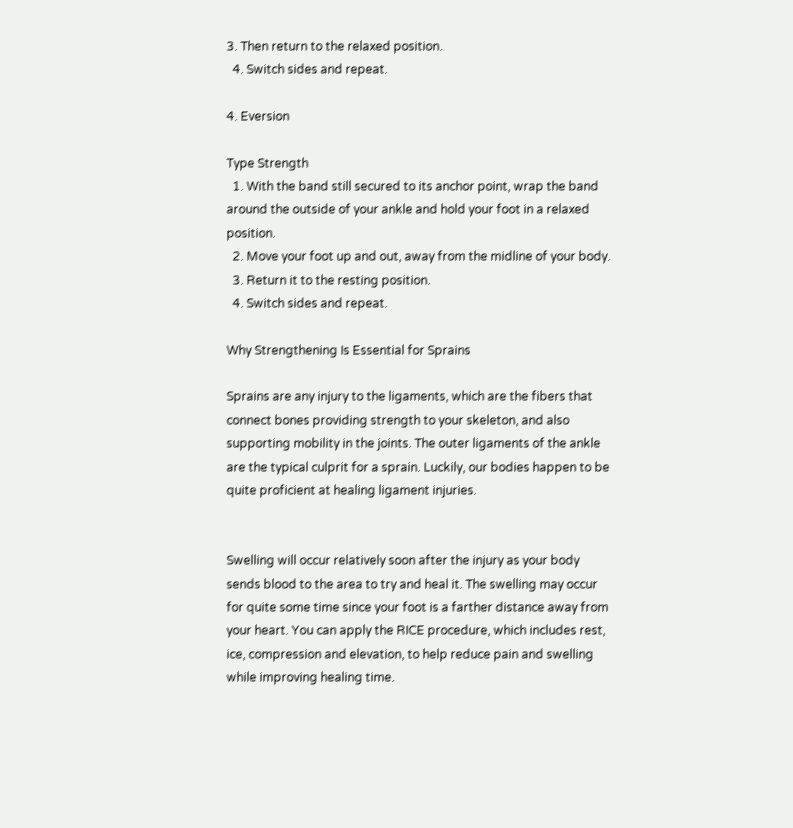3. Then return to the relaxed position.
  4. Switch sides and repeat.

4. Eversion

Type Strength
  1. With the band still secured to its anchor point, wrap the band around the outside of your ankle and hold your foot in a relaxed position.
  2. Move your foot up and out, away from the midline of your body.
  3. Return it to the resting position.
  4. Switch sides and repeat.

Why Strengthening Is Essential for Sprains

Sprains are any injury to the ligaments, which are the fibers that connect bones providing strength to your skeleton, and also supporting mobility in the joints. The outer ligaments of the ankle are the typical culprit for a sprain. Luckily, our bodies happen to be quite proficient at healing ligament injuries.


Swelling will occur relatively soon after the injury as your body sends blood to the area to try and heal it. The swelling may occur for quite some time since your foot is a farther distance away from your heart. You can apply the RICE procedure, which includes rest, ice, compression and elevation, to help reduce pain and swelling while improving healing time.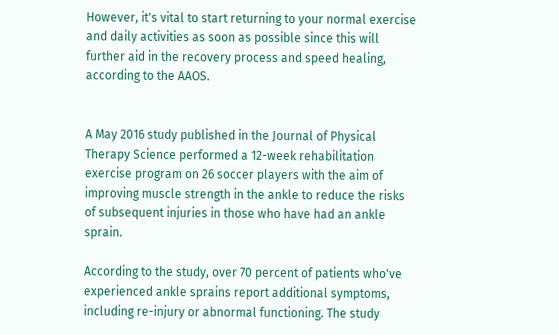However, it's vital to start returning to your normal exercise and daily activities as soon as possible since this will further aid in the recovery process and speed healing, according to the AAOS.


A May 2016 study published in the Journal of Physical Therapy Science performed a 12-week rehabilitation exercise program on 26 soccer players with the aim of improving muscle strength in the ankle to reduce the risks of subsequent injuries in those who have had an ankle sprain.

According to the study, over 70 percent of patients who've experienced ankle sprains report additional symptoms, including re-injury or abnormal functioning. The study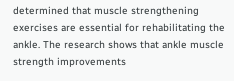determined that muscle strengthening exercises are essential for rehabilitating the ankle. The research shows that ankle muscle strength improvements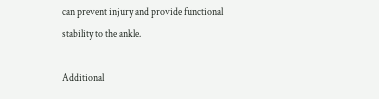can prevent injury and provide functional stability to the ankle.

Additional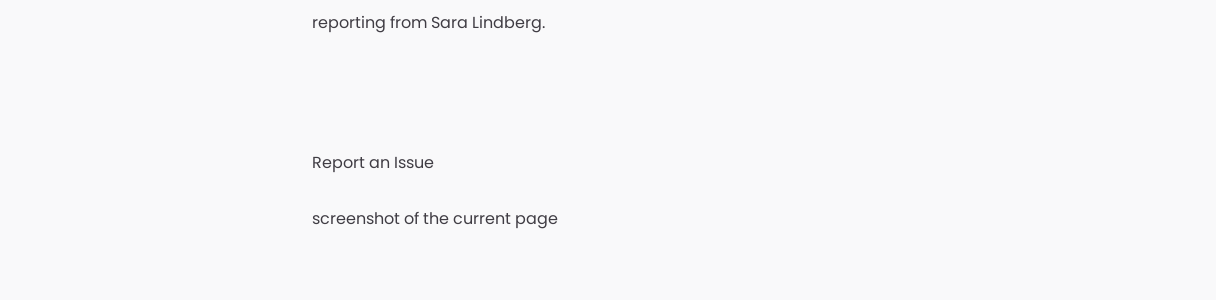reporting from Sara Lindberg.




Report an Issue

screenshot of the current page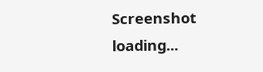Screenshot loading...